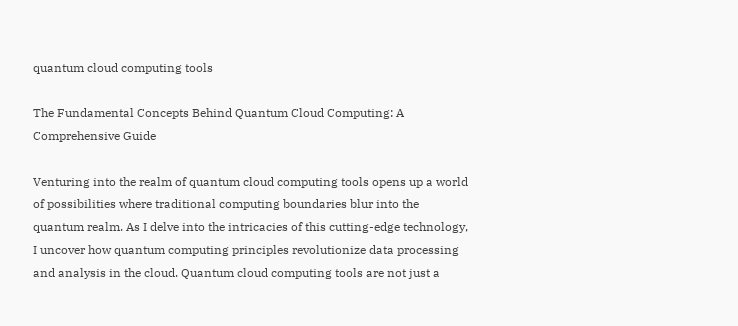quantum cloud computing tools

The Fundamental Concepts Behind Quantum Cloud Computing: A Comprehensive Guide

Venturing into the realm of quantum cloud computing tools opens up a world of possibilities where traditional computing boundaries blur into the quantum realm. As I delve into the intricacies of this cutting-edge technology, I uncover how quantum computing principles revolutionize data processing and analysis in the cloud. Quantum cloud computing tools are not just a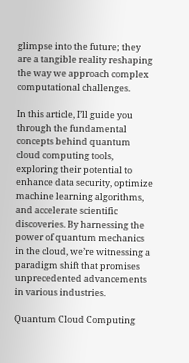glimpse into the future; they are a tangible reality reshaping the way we approach complex computational challenges.

In this article, I’ll guide you through the fundamental concepts behind quantum cloud computing tools, exploring their potential to enhance data security, optimize machine learning algorithms, and accelerate scientific discoveries. By harnessing the power of quantum mechanics in the cloud, we’re witnessing a paradigm shift that promises unprecedented advancements in various industries.

Quantum Cloud Computing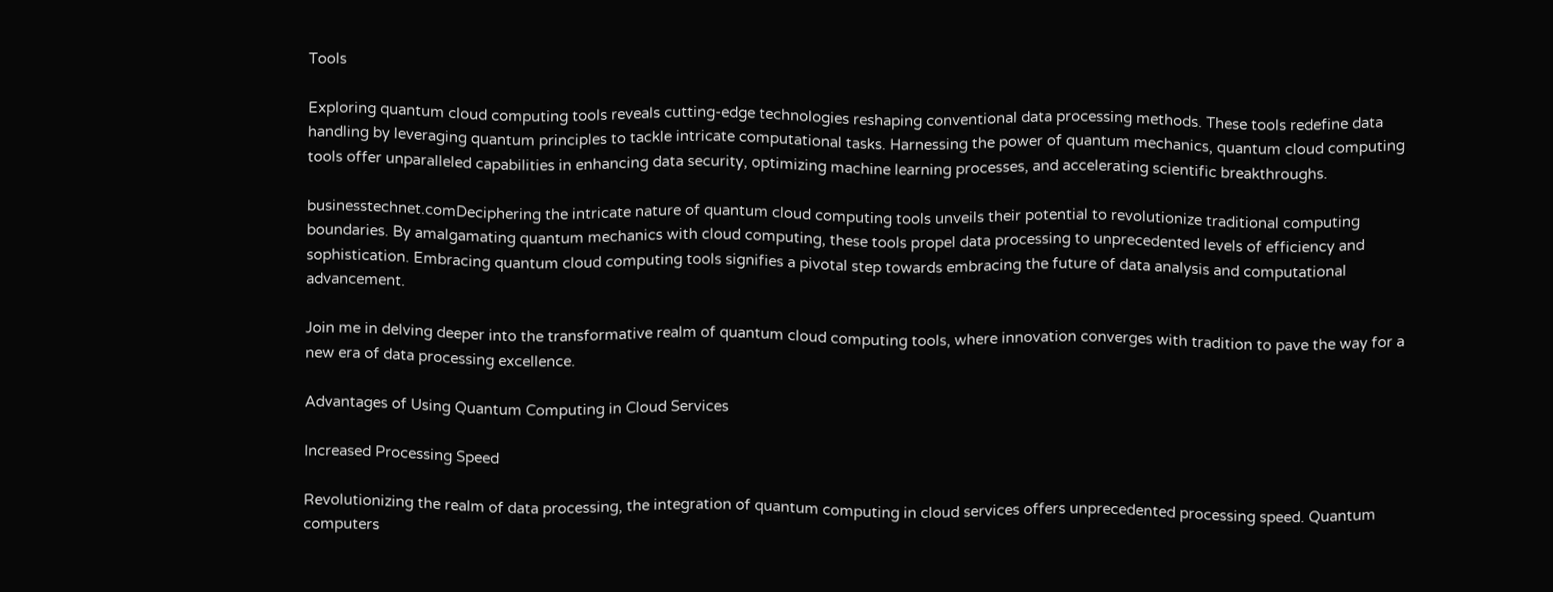Tools

Exploring quantum cloud computing tools reveals cutting-edge technologies reshaping conventional data processing methods. These tools redefine data handling by leveraging quantum principles to tackle intricate computational tasks. Harnessing the power of quantum mechanics, quantum cloud computing tools offer unparalleled capabilities in enhancing data security, optimizing machine learning processes, and accelerating scientific breakthroughs.

businesstechnet.comDeciphering the intricate nature of quantum cloud computing tools unveils their potential to revolutionize traditional computing boundaries. By amalgamating quantum mechanics with cloud computing, these tools propel data processing to unprecedented levels of efficiency and sophistication. Embracing quantum cloud computing tools signifies a pivotal step towards embracing the future of data analysis and computational advancement.

Join me in delving deeper into the transformative realm of quantum cloud computing tools, where innovation converges with tradition to pave the way for a new era of data processing excellence.

Advantages of Using Quantum Computing in Cloud Services

Increased Processing Speed

Revolutionizing the realm of data processing, the integration of quantum computing in cloud services offers unprecedented processing speed. Quantum computers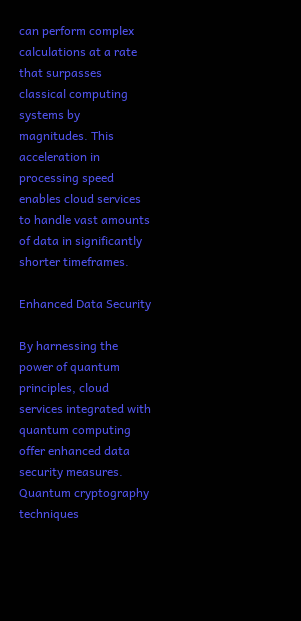can perform complex calculations at a rate that surpasses classical computing systems by magnitudes. This acceleration in processing speed enables cloud services to handle vast amounts of data in significantly shorter timeframes.

Enhanced Data Security

By harnessing the power of quantum principles, cloud services integrated with quantum computing offer enhanced data security measures. Quantum cryptography techniques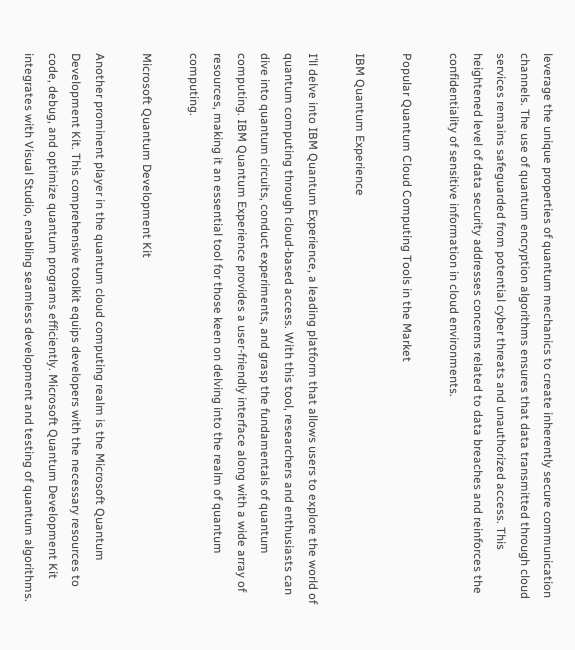leverage the unique properties of quantum mechanics to create inherently secure communication channels. The use of quantum encryption algorithms ensures that data transmitted through cloud services remains safeguarded from potential cyber threats and unauthorized access. This heightened level of data security addresses concerns related to data breaches and reinforces the confidentiality of sensitive information in cloud environments.

Popular Quantum Cloud Computing Tools in the Market

IBM Quantum Experience

I’ll delve into IBM Quantum Experience, a leading platform that allows users to explore the world of quantum computing through cloud-based access. With this tool, researchers and enthusiasts can dive into quantum circuits, conduct experiments, and grasp the fundamentals of quantum computing. IBM Quantum Experience provides a user-friendly interface along with a wide array of resources, making it an essential tool for those keen on delving into the realm of quantum computing.

Microsoft Quantum Development Kit

Another prominent player in the quantum cloud computing realm is the Microsoft Quantum Development Kit. This comprehensive toolkit equips developers with the necessary resources to code, debug, and optimize quantum programs efficiently. Microsoft Quantum Development Kit integrates with Visual Studio, enabling seamless development and testing of quantum algorithms.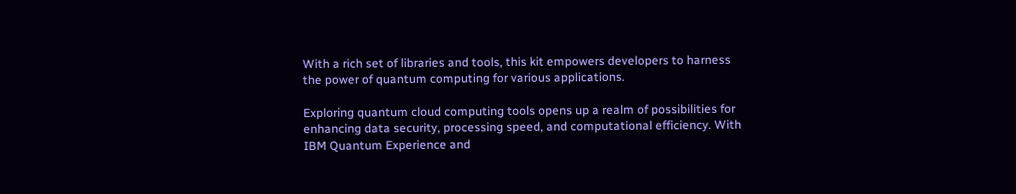With a rich set of libraries and tools, this kit empowers developers to harness the power of quantum computing for various applications.

Exploring quantum cloud computing tools opens up a realm of possibilities for enhancing data security, processing speed, and computational efficiency. With IBM Quantum Experience and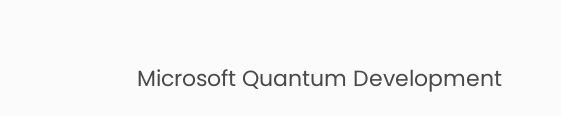Microsoft Quantum Development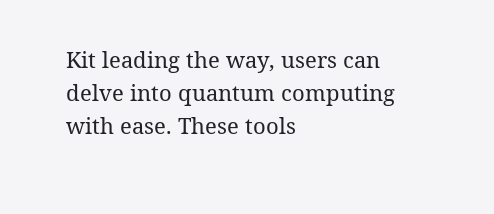Kit leading the way, users can delve into quantum computing with ease. These tools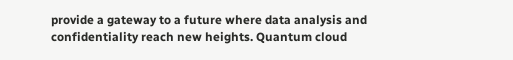provide a gateway to a future where data analysis and confidentiality reach new heights. Quantum cloud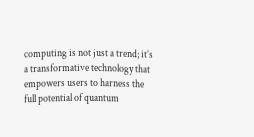computing is not just a trend; it’s a transformative technology that empowers users to harness the full potential of quantum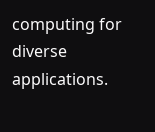computing for diverse applications.